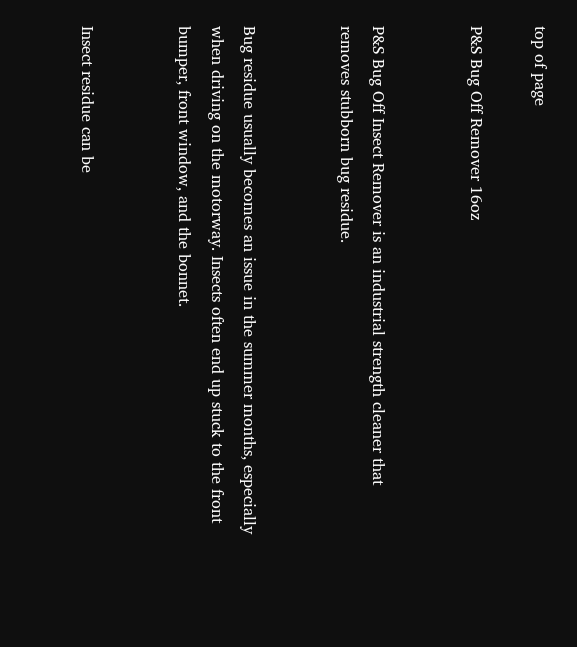top of page

P&S Bug Off Remover 16oz


P&S Bug Off Insect Remover is an industrial strength cleaner that removes stubborn bug residue.


Bug residue usually becomes an issue in the summer months, especially when driving on the motorway. Insects often end up stuck to the front bumper, front window, and the bonnet.


Insect residue can be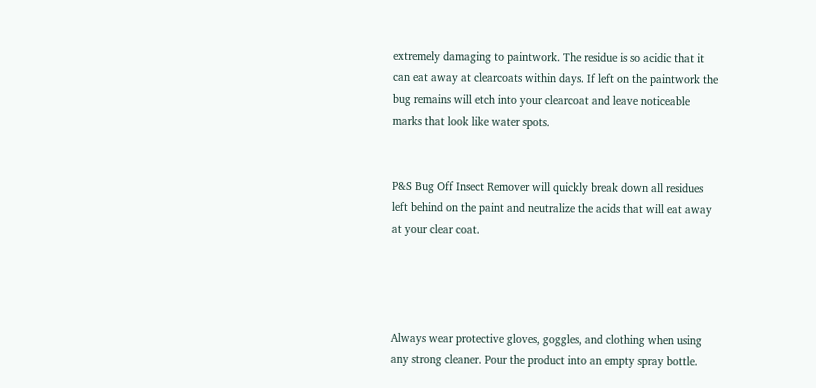extremely damaging to paintwork. The residue is so acidic that it can eat away at clearcoats within days. If left on the paintwork the bug remains will etch into your clearcoat and leave noticeable marks that look like water spots.


P&S Bug Off Insect Remover will quickly break down all residues left behind on the paint and neutralize the acids that will eat away at your clear coat.




Always wear protective gloves, goggles, and clothing when using any strong cleaner. Pour the product into an empty spray bottle.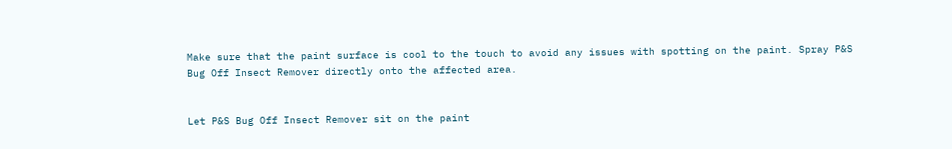Make sure that the paint surface is cool to the touch to avoid any issues with spotting on the paint. Spray P&S Bug Off Insect Remover directly onto the affected area.


Let P&S Bug Off Insect Remover sit on the paint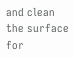and clean the surface for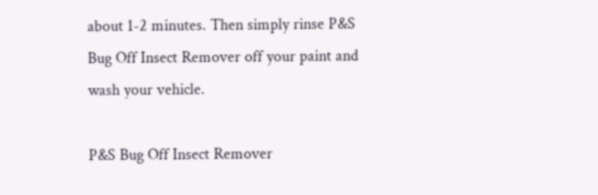about 1-2 minutes. Then simply rinse P&S Bug Off Insect Remover off your paint and wash your vehicle.

P&S Bug Off Insect Remover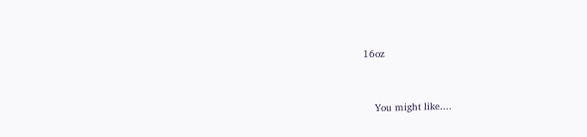16oz


    You might like....